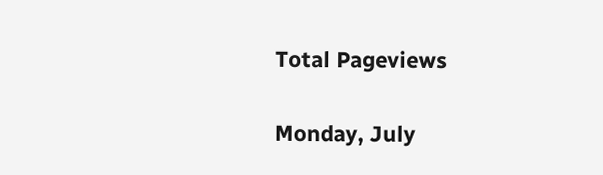Total Pageviews

Monday, July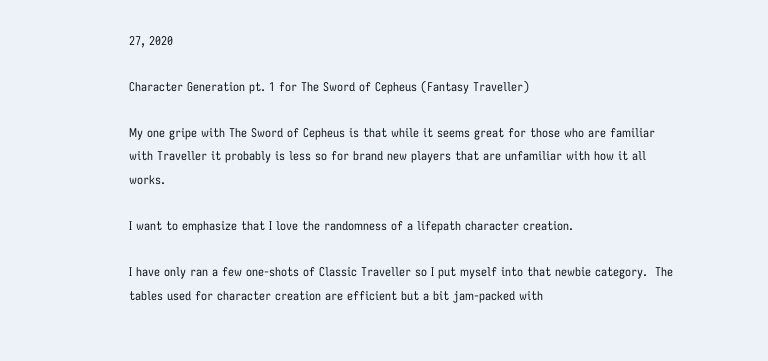27, 2020

Character Generation pt. 1 for The Sword of Cepheus (Fantasy Traveller)

My one gripe with The Sword of Cepheus is that while it seems great for those who are familiar with Traveller it probably is less so for brand new players that are unfamiliar with how it all works.

I want to emphasize that I love the randomness of a lifepath character creation.

I have only ran a few one-shots of Classic Traveller so I put myself into that newbie category.  The tables used for character creation are efficient but a bit jam-packed with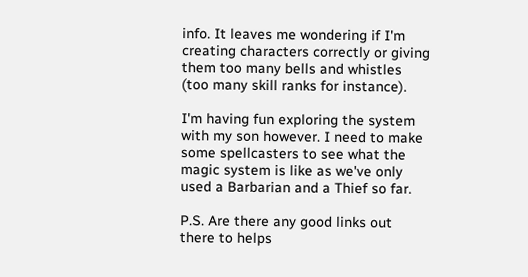info. It leaves me wondering if I'm creating characters correctly or giving them too many bells and whistles (too many skill ranks for instance).

I'm having fun exploring the system with my son however. I need to make some spellcasters to see what the magic system is like as we've only used a Barbarian and a Thief so far.

P.S. Are there any good links out there to helps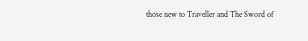those new to Traveller and The Sword of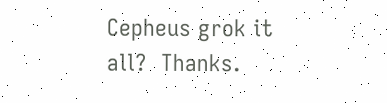Cepheus grok it all?  Thanks.